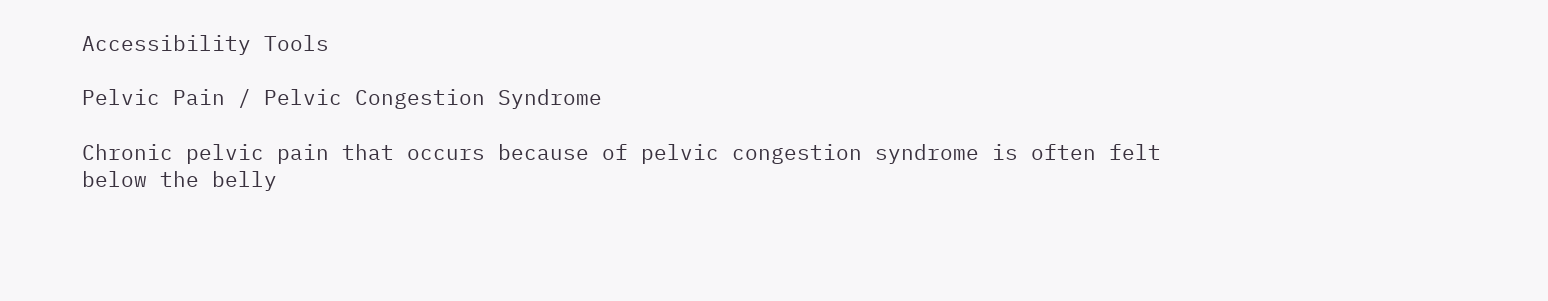Accessibility Tools

Pelvic Pain / Pelvic Congestion Syndrome

Chronic pelvic pain that occurs because of pelvic congestion syndrome is often felt below the belly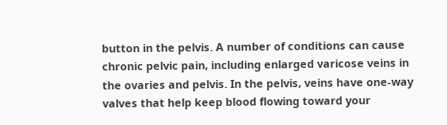button in the pelvis. A number of conditions can cause chronic pelvic pain, including enlarged varicose veins in the ovaries and pelvis. In the pelvis, veins have one-way valves that help keep blood flowing toward your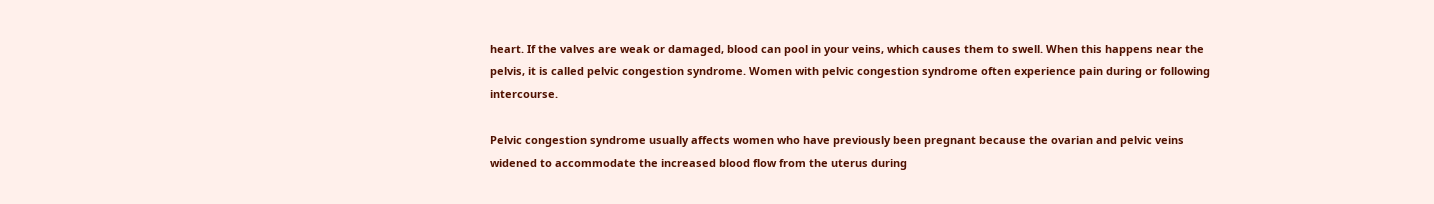heart. If the valves are weak or damaged, blood can pool in your veins, which causes them to swell. When this happens near the pelvis, it is called pelvic congestion syndrome. Women with pelvic congestion syndrome often experience pain during or following intercourse.

Pelvic congestion syndrome usually affects women who have previously been pregnant because the ovarian and pelvic veins widened to accommodate the increased blood flow from the uterus during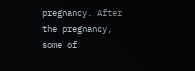pregnancy. After the pregnancy, some of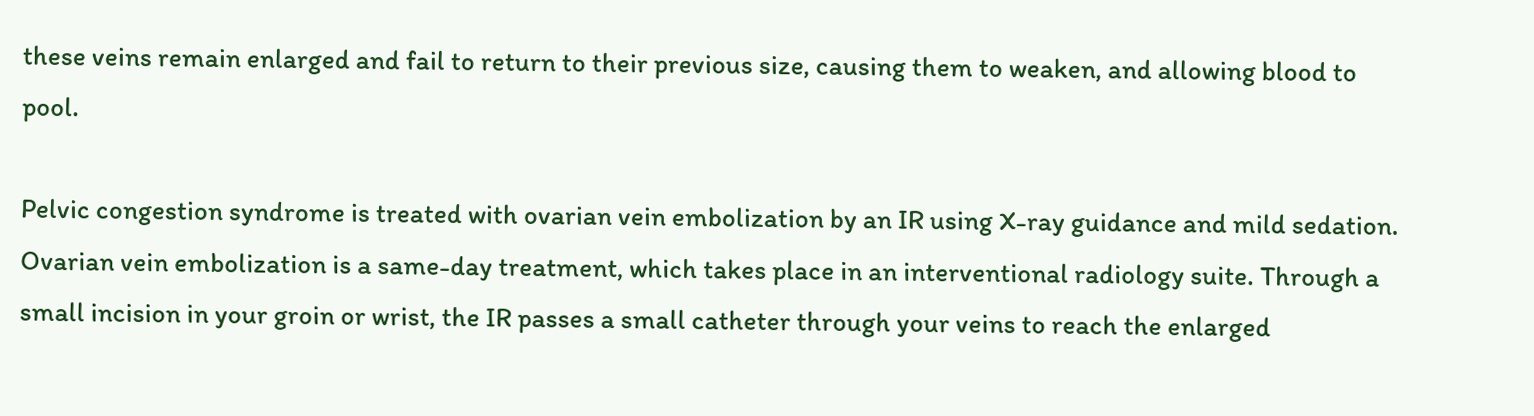these veins remain enlarged and fail to return to their previous size, causing them to weaken, and allowing blood to pool.

Pelvic congestion syndrome is treated with ovarian vein embolization by an IR using X-ray guidance and mild sedation. Ovarian vein embolization is a same-day treatment, which takes place in an interventional radiology suite. Through a small incision in your groin or wrist, the IR passes a small catheter through your veins to reach the enlarged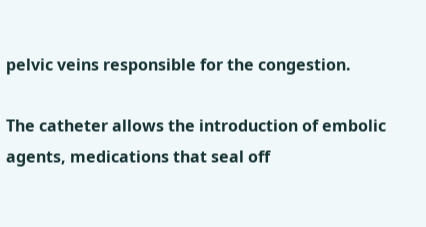pelvic veins responsible for the congestion.

The catheter allows the introduction of embolic agents, medications that seal off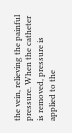the vein, relieving the painful pressure. When the catheter is removed, pressure is applied to the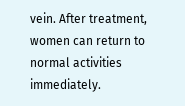vein. After treatment, women can return to normal activities immediately.